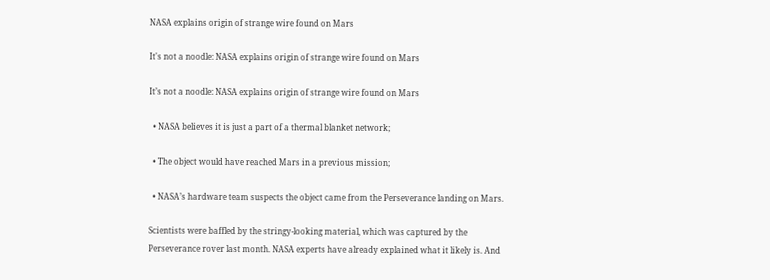NASA explains origin of strange wire found on Mars

It's not a noodle: NASA explains origin of strange wire found on Mars

It’s not a noodle: NASA explains origin of strange wire found on Mars

  • NASA believes it is just a part of a thermal blanket network;

  • The object would have reached Mars in a previous mission;

  • NASA’s hardware team suspects the object came from the Perseverance landing on Mars.

Scientists were baffled by the stringy-looking material, which was captured by the Perseverance rover last month. NASA experts have already explained what it likely is. And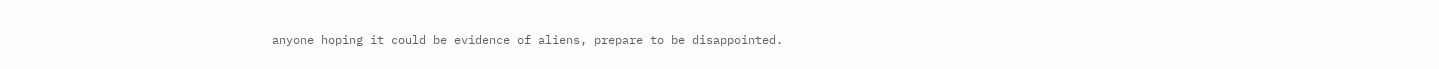anyone hoping it could be evidence of aliens, prepare to be disappointed.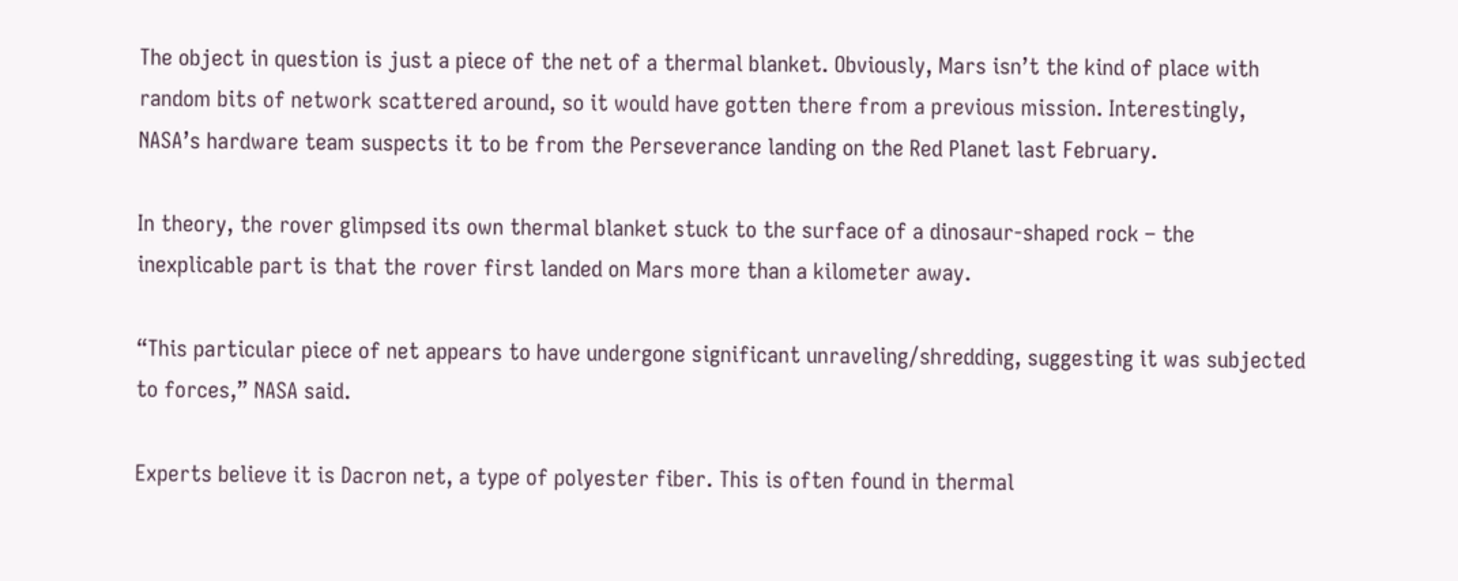The object in question is just a piece of the net of a thermal blanket. Obviously, Mars isn’t the kind of place with random bits of network scattered around, so it would have gotten there from a previous mission. Interestingly, NASA’s hardware team suspects it to be from the Perseverance landing on the Red Planet last February.

In theory, the rover glimpsed its own thermal blanket stuck to the surface of a dinosaur-shaped rock – the inexplicable part is that the rover first landed on Mars more than a kilometer away.

“This particular piece of net appears to have undergone significant unraveling/shredding, suggesting it was subjected to forces,” NASA said.

Experts believe it is Dacron net, a type of polyester fiber. This is often found in thermal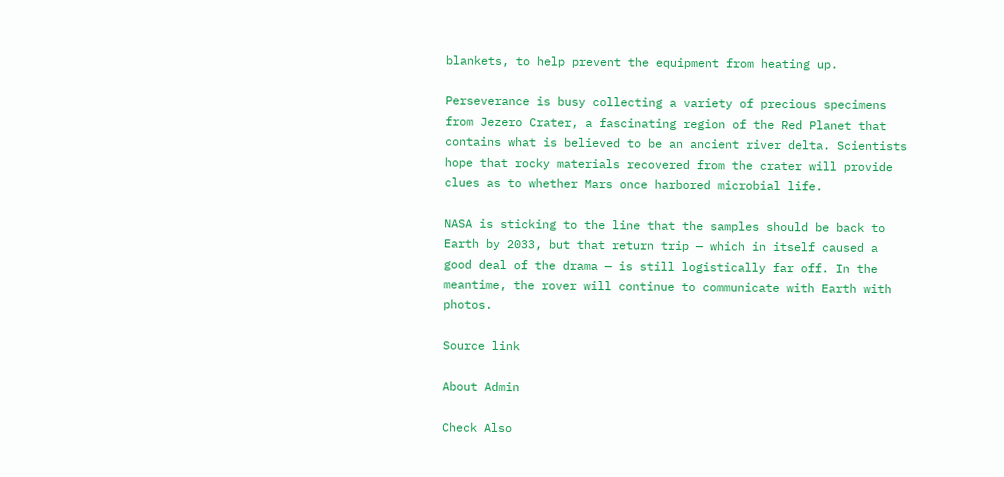blankets, to help prevent the equipment from heating up.

Perseverance is busy collecting a variety of precious specimens from Jezero Crater, a fascinating region of the Red Planet that contains what is believed to be an ancient river delta. Scientists hope that rocky materials recovered from the crater will provide clues as to whether Mars once harbored microbial life.

NASA is sticking to the line that the samples should be back to Earth by 2033, but that return trip — which in itself caused a good deal of the drama — is still logistically far off. In the meantime, the rover will continue to communicate with Earth with photos.

Source link

About Admin

Check Also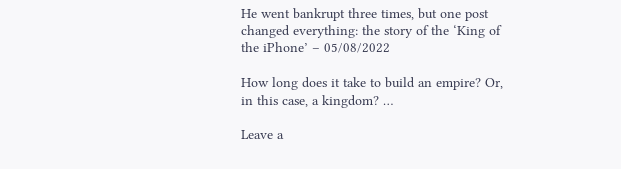He went bankrupt three times, but one post changed everything: the story of the ‘King of the iPhone’ – 05/08/2022

How long does it take to build an empire? Or, in this case, a kingdom? …

Leave a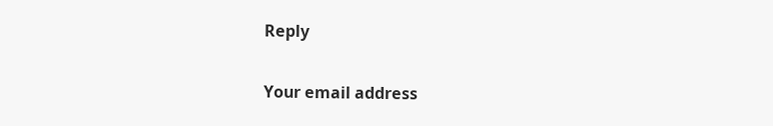Reply

Your email address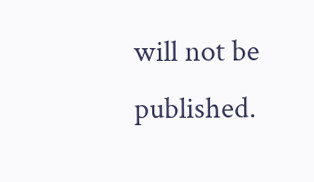will not be published.